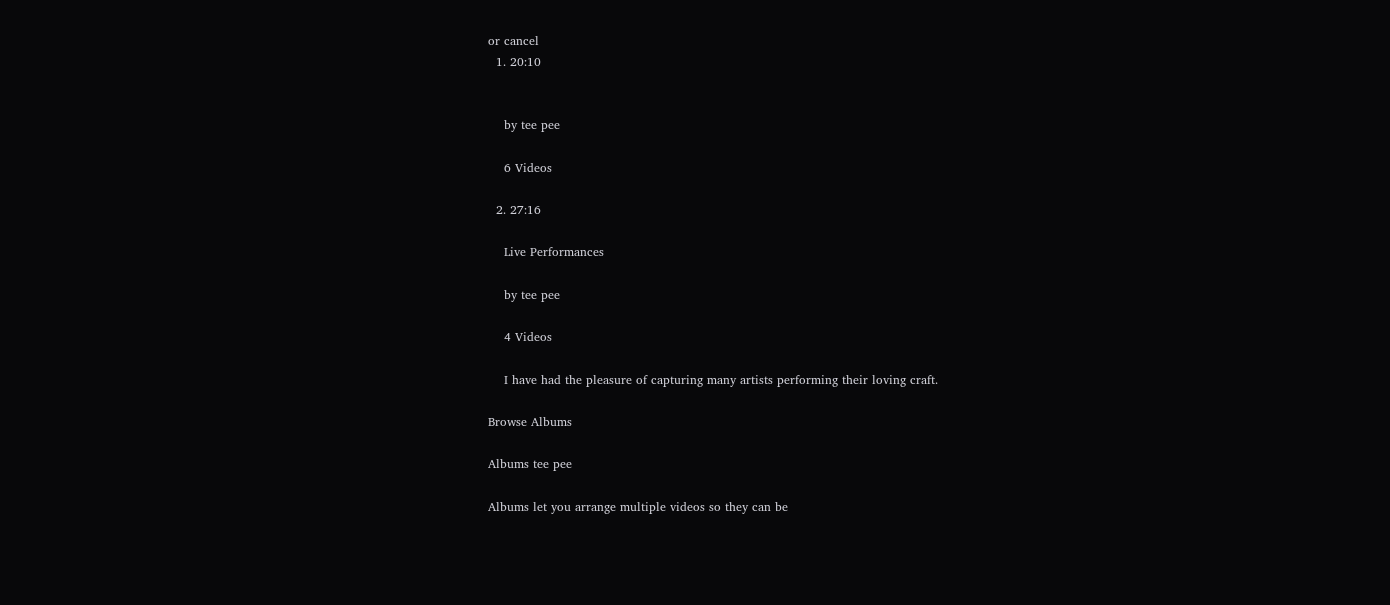or cancel
  1. 20:10


    by tee pee

    6 Videos

  2. 27:16

    Live Performances

    by tee pee

    4 Videos

    I have had the pleasure of capturing many artists performing their loving craft.

Browse Albums

Albums tee pee

Albums let you arrange multiple videos so they can be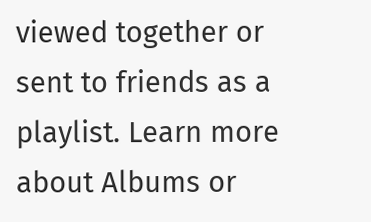viewed together or sent to friends as a playlist. Learn more about Albums or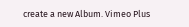create a new Album. Vimeo Plus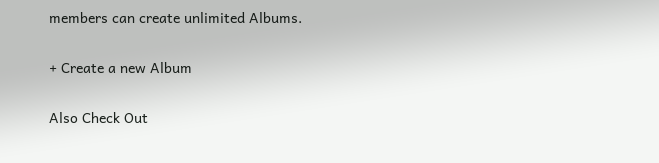members can create unlimited Albums.

+ Create a new Album

Also Check Out